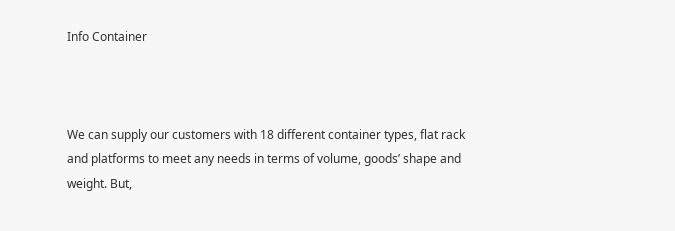Info Container



We can supply our customers with 18 different container types, flat rack and platforms to meet any needs in terms of volume, goods’ shape and weight. But,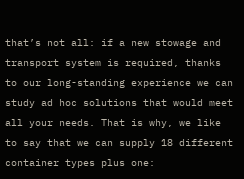that’s not all: if a new stowage and transport system is required, thanks to our long-standing experience we can study ad hoc solutions that would meet all your needs. That is why, we like to say that we can supply 18 different container types plus one: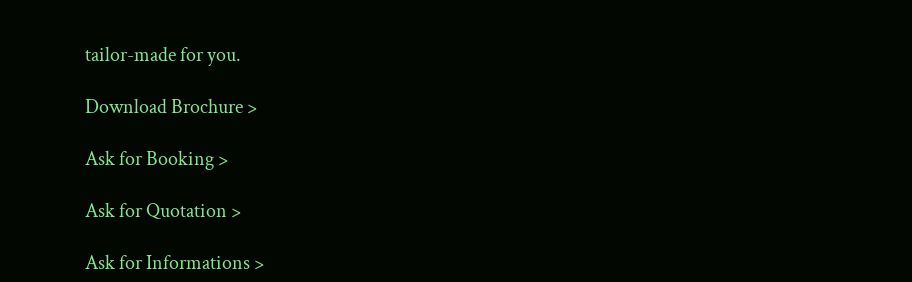tailor-made for you.

Download Brochure >

Ask for Booking >

Ask for Quotation >

Ask for Informations >